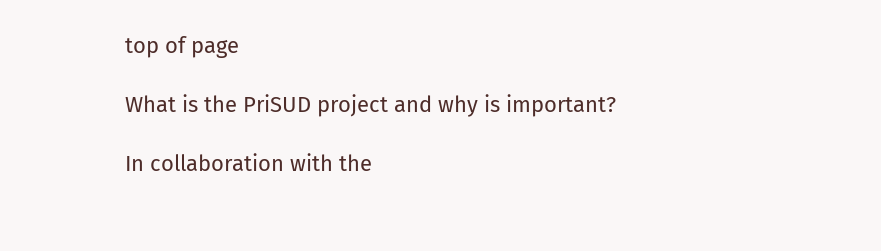top of page

What is the PriSUD project and why is important?

In collaboration with the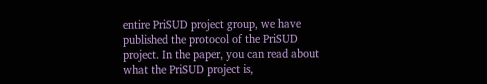entire PriSUD project group, we have published the protocol of the PriSUD project. In the paper, you can read about what the PriSUD project is,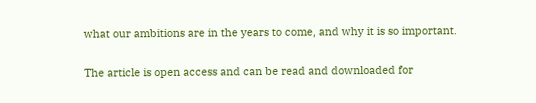what our ambitions are in the years to come, and why it is so important.

The article is open access and can be read and downloaded for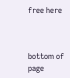free here



bottom of page